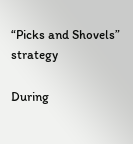“Picks and Shovels” strategy

During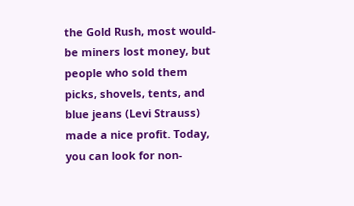the Gold Rush, most would-be miners lost money, but people who sold them picks, shovels, tents, and blue jeans (Levi Strauss) made a nice profit. Today, you can look for non-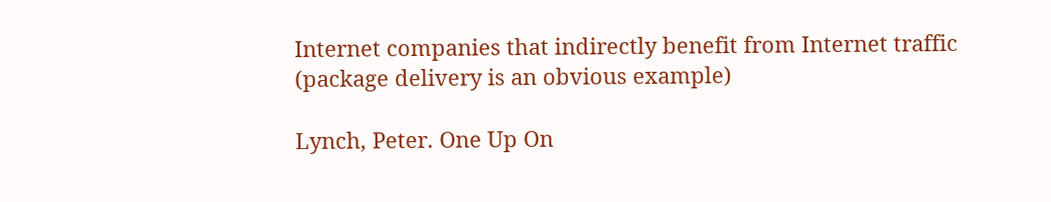Internet companies that indirectly benefit from Internet traffic (package delivery is an obvious example)

Lynch, Peter. One Up On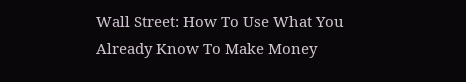Wall Street: How To Use What You Already Know To Make Money